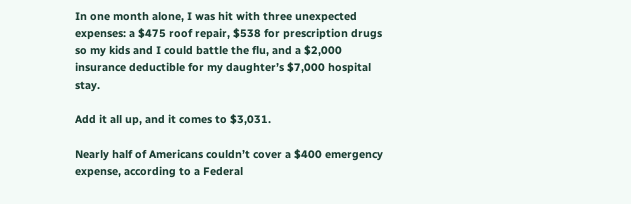In one month alone, I was hit with three unexpected expenses: a $475 roof repair, $538 for prescription drugs so my kids and I could battle the flu, and a $2,000 insurance deductible for my daughter’s $7,000 hospital stay.

Add it all up, and it comes to $3,031.

Nearly half of Americans couldn’t cover a $400 emergency expense, according to a Federal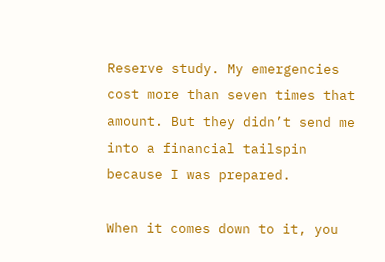Reserve study. My emergencies cost more than seven times that amount. But they didn’t send me into a financial tailspin because I was prepared.

When it comes down to it, you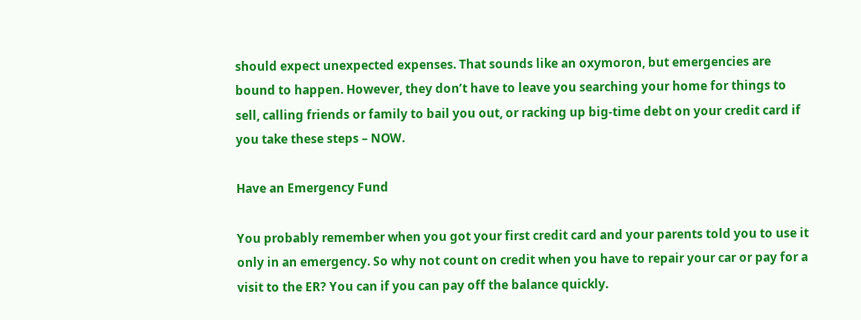should expect unexpected expenses. That sounds like an oxymoron, but emergencies are bound to happen. However, they don’t have to leave you searching your home for things to sell, calling friends or family to bail you out, or racking up big-time debt on your credit card if you take these steps – NOW.

Have an Emergency Fund

You probably remember when you got your first credit card and your parents told you to use it only in an emergency. So why not count on credit when you have to repair your car or pay for a visit to the ER? You can if you can pay off the balance quickly.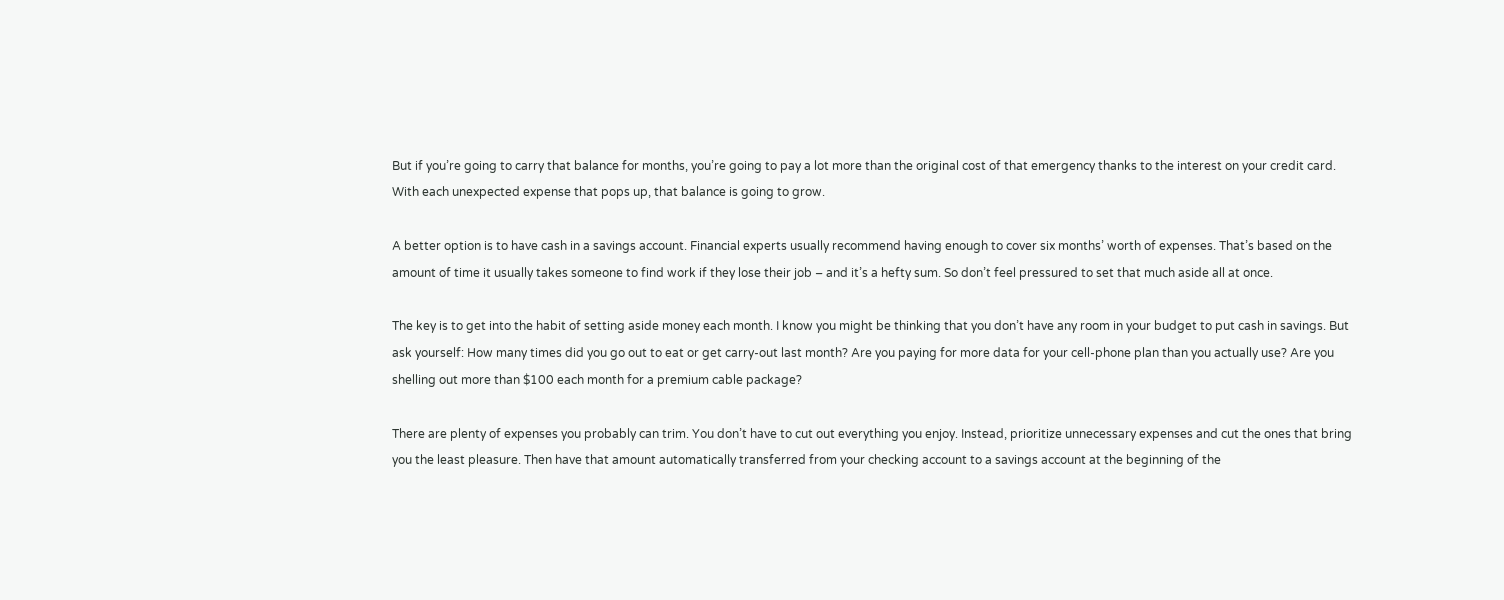But if you’re going to carry that balance for months, you’re going to pay a lot more than the original cost of that emergency thanks to the interest on your credit card. With each unexpected expense that pops up, that balance is going to grow.

A better option is to have cash in a savings account. Financial experts usually recommend having enough to cover six months’ worth of expenses. That’s based on the amount of time it usually takes someone to find work if they lose their job – and it’s a hefty sum. So don’t feel pressured to set that much aside all at once.

The key is to get into the habit of setting aside money each month. I know you might be thinking that you don’t have any room in your budget to put cash in savings. But ask yourself: How many times did you go out to eat or get carry-out last month? Are you paying for more data for your cell-phone plan than you actually use? Are you shelling out more than $100 each month for a premium cable package?

There are plenty of expenses you probably can trim. You don’t have to cut out everything you enjoy. Instead, prioritize unnecessary expenses and cut the ones that bring you the least pleasure. Then have that amount automatically transferred from your checking account to a savings account at the beginning of the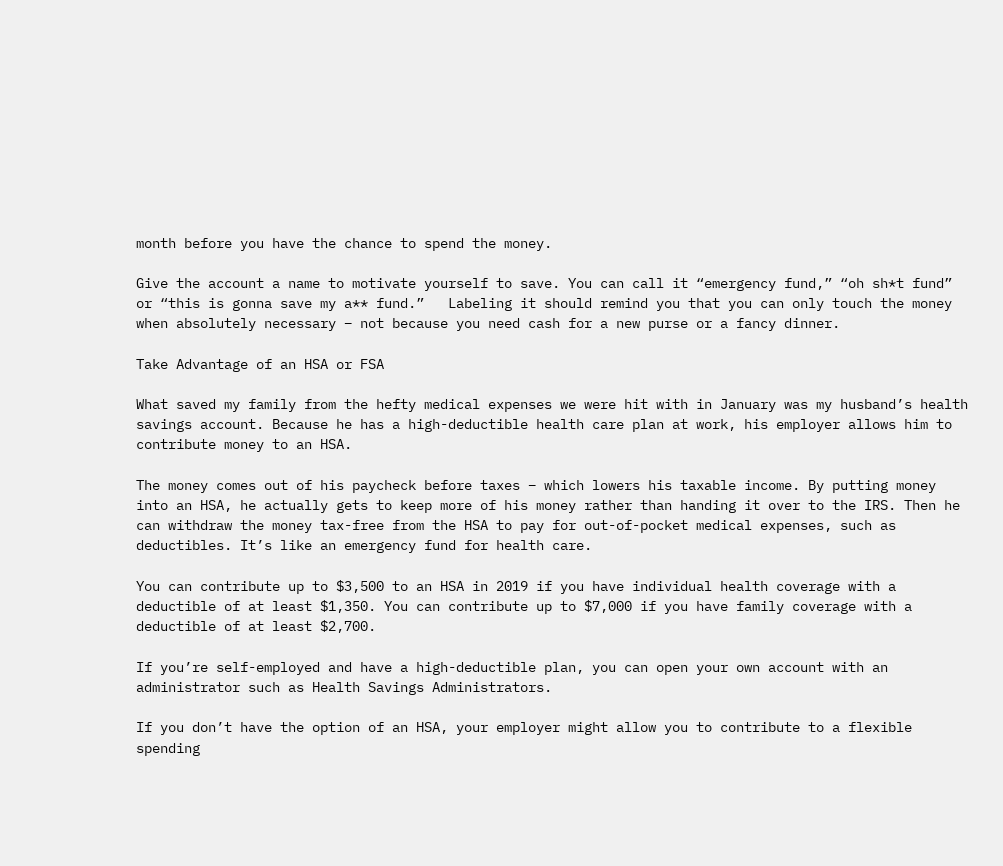month before you have the chance to spend the money.

Give the account a name to motivate yourself to save. You can call it “emergency fund,” “oh sh*t fund” or “this is gonna save my a** fund.”   Labeling it should remind you that you can only touch the money when absolutely necessary – not because you need cash for a new purse or a fancy dinner.

Take Advantage of an HSA or FSA

What saved my family from the hefty medical expenses we were hit with in January was my husband’s health savings account. Because he has a high-deductible health care plan at work, his employer allows him to contribute money to an HSA.

The money comes out of his paycheck before taxes – which lowers his taxable income. By putting money into an HSA, he actually gets to keep more of his money rather than handing it over to the IRS. Then he can withdraw the money tax-free from the HSA to pay for out-of-pocket medical expenses, such as deductibles. It’s like an emergency fund for health care.

You can contribute up to $3,500 to an HSA in 2019 if you have individual health coverage with a deductible of at least $1,350. You can contribute up to $7,000 if you have family coverage with a deductible of at least $2,700.

If you’re self-employed and have a high-deductible plan, you can open your own account with an administrator such as Health Savings Administrators.

If you don’t have the option of an HSA, your employer might allow you to contribute to a flexible spending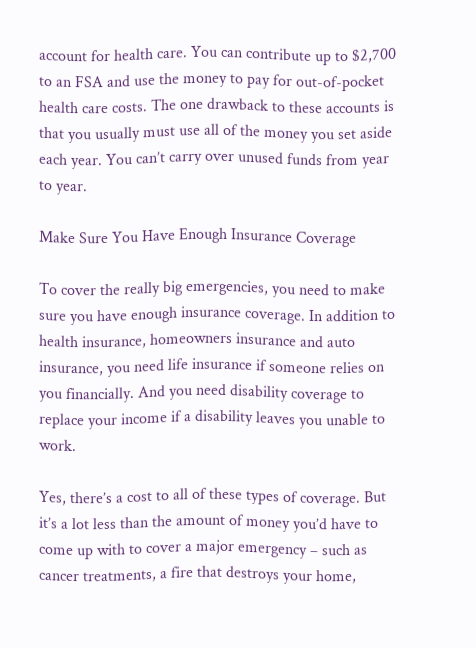account for health care. You can contribute up to $2,700 to an FSA and use the money to pay for out-of-pocket health care costs. The one drawback to these accounts is that you usually must use all of the money you set aside each year. You can’t carry over unused funds from year to year.

Make Sure You Have Enough Insurance Coverage

To cover the really big emergencies, you need to make sure you have enough insurance coverage. In addition to health insurance, homeowners insurance and auto insurance, you need life insurance if someone relies on you financially. And you need disability coverage to replace your income if a disability leaves you unable to work.

Yes, there’s a cost to all of these types of coverage. But it’s a lot less than the amount of money you’d have to come up with to cover a major emergency – such as cancer treatments, a fire that destroys your home,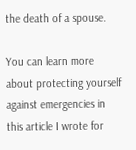the death of a spouse.

You can learn more about protecting yourself against emergencies in this article I wrote for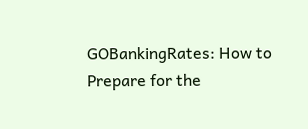GOBankingRates: How to Prepare for the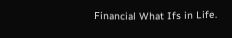Financial What Ifs in Life.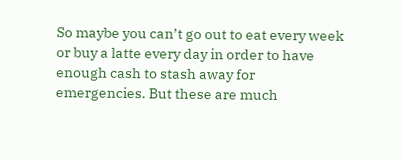So maybe you can’t go out to eat every week or buy a latte every day in order to have enough cash to stash away for emergencies. But these are much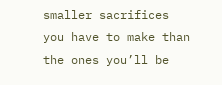smaller sacrifices you have to make than the ones you’ll be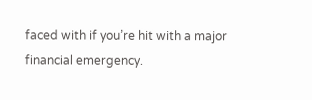faced with if you’re hit with a major financial emergency.